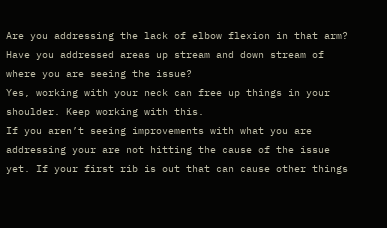Are you addressing the lack of elbow flexion in that arm?
Have you addressed areas up stream and down stream of where you are seeing the issue?
Yes, working with your neck can free up things in your shoulder. Keep working with this.
If you aren’t seeing improvements with what you are addressing your are not hitting the cause of the issue yet. If your first rib is out that can cause other things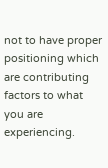not to have proper positioning which are contributing factors to what you are experiencing.